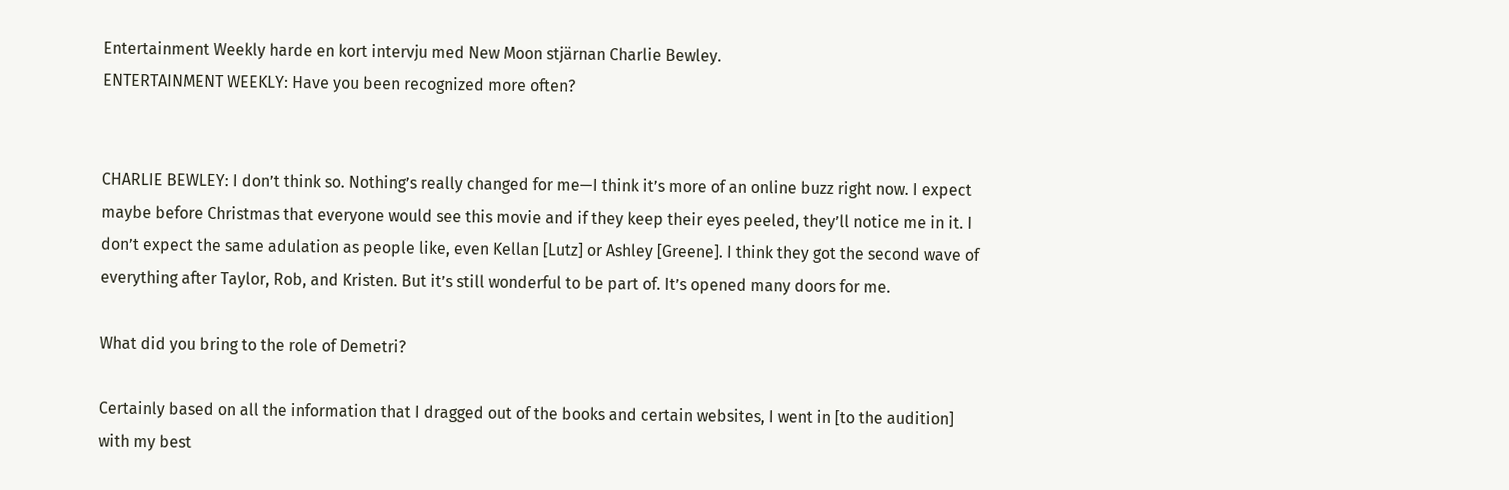Entertainment Weekly harde en kort intervju med New Moon stjärnan Charlie Bewley.
ENTERTAINMENT WEEKLY: Have you been recognized more often?


CHARLIE BEWLEY: I don’t think so. Nothing’s really changed for me—I think it’s more of an online buzz right now. I expect maybe before Christmas that everyone would see this movie and if they keep their eyes peeled, they’ll notice me in it. I don’t expect the same adulation as people like, even Kellan [Lutz] or Ashley [Greene]. I think they got the second wave of everything after Taylor, Rob, and Kristen. But it’s still wonderful to be part of. It’s opened many doors for me.

What did you bring to the role of Demetri?

Certainly based on all the information that I dragged out of the books and certain websites, I went in [to the audition] with my best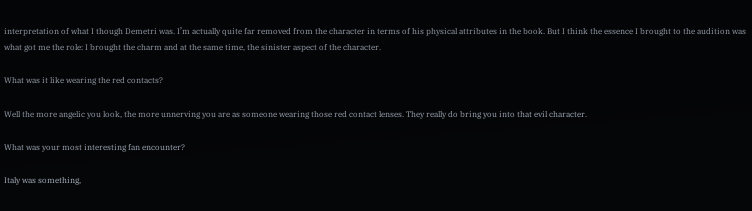interpretation of what I though Demetri was. I’m actually quite far removed from the character in terms of his physical attributes in the book. But I think the essence I brought to the audition was what got me the role: I brought the charm and at the same time, the sinister aspect of the character.

What was it like wearing the red contacts?

Well the more angelic you look, the more unnerving you are as someone wearing those red contact lenses. They really do bring you into that evil character.

What was your most interesting fan encounter?

Italy was something,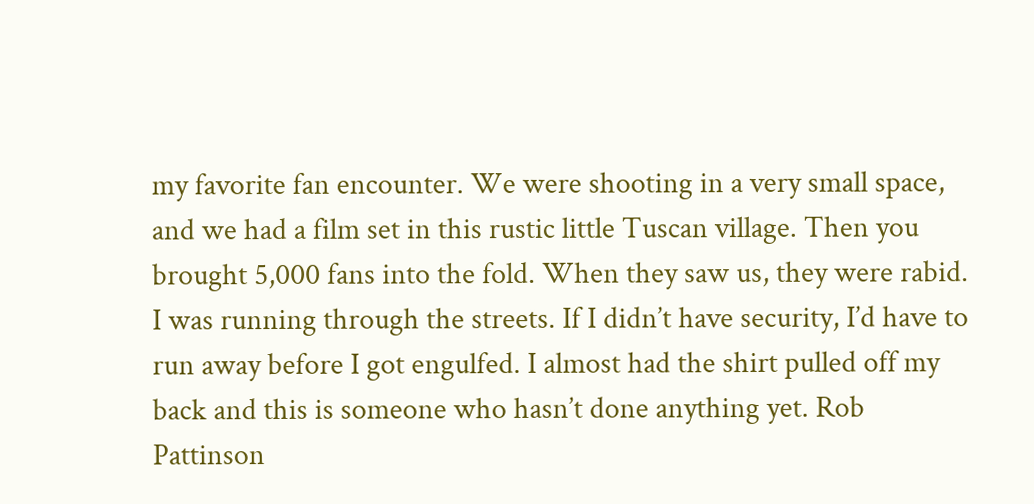my favorite fan encounter. We were shooting in a very small space, and we had a film set in this rustic little Tuscan village. Then you brought 5,000 fans into the fold. When they saw us, they were rabid. I was running through the streets. If I didn’t have security, I’d have to run away before I got engulfed. I almost had the shirt pulled off my back and this is someone who hasn’t done anything yet. Rob Pattinson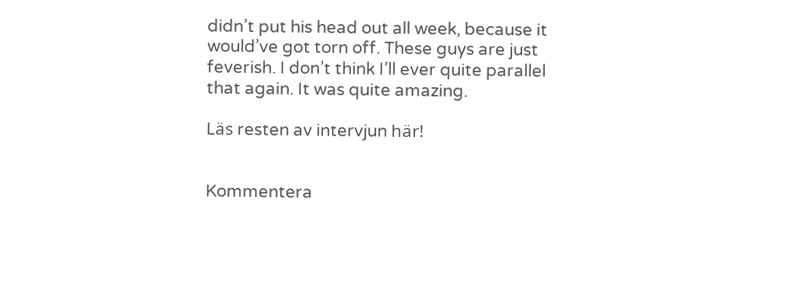didn’t put his head out all week, because it would’ve got torn off. These guys are just feverish. I don’t think I’ll ever quite parallel that again. It was quite amazing.

Läs resten av intervjun här!


Kommentera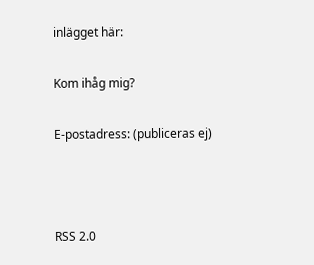inlägget här:

Kom ihåg mig?

E-postadress: (publiceras ej)



RSS 2.0